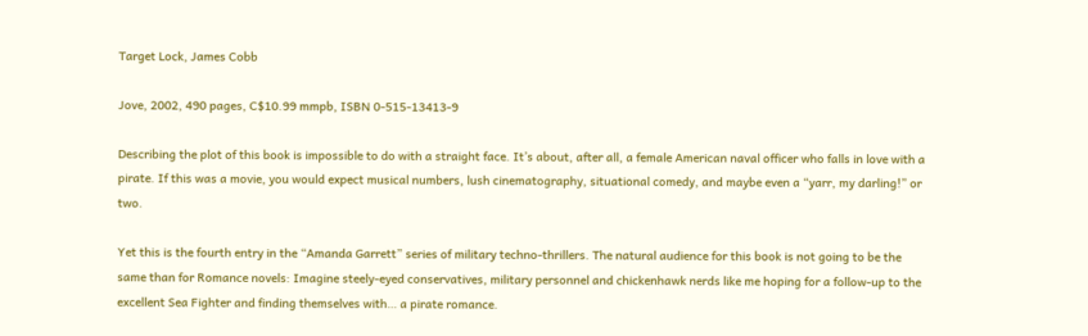Target Lock, James Cobb

Jove, 2002, 490 pages, C$10.99 mmpb, ISBN 0-515-13413-9

Describing the plot of this book is impossible to do with a straight face. It’s about, after all, a female American naval officer who falls in love with a pirate. If this was a movie, you would expect musical numbers, lush cinematography, situational comedy, and maybe even a “yarr, my darling!” or two.

Yet this is the fourth entry in the “Amanda Garrett” series of military techno-thrillers. The natural audience for this book is not going to be the same than for Romance novels: Imagine steely-eyed conservatives, military personnel and chickenhawk nerds like me hoping for a follow-up to the excellent Sea Fighter and finding themselves with… a pirate romance.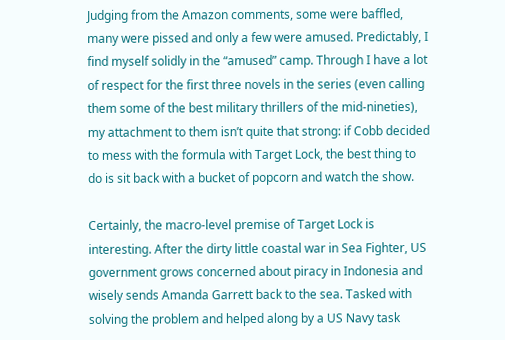Judging from the Amazon comments, some were baffled, many were pissed and only a few were amused. Predictably, I find myself solidly in the “amused” camp. Through I have a lot of respect for the first three novels in the series (even calling them some of the best military thrillers of the mid-nineties), my attachment to them isn’t quite that strong: if Cobb decided to mess with the formula with Target Lock, the best thing to do is sit back with a bucket of popcorn and watch the show.

Certainly, the macro-level premise of Target Lock is interesting. After the dirty little coastal war in Sea Fighter, US government grows concerned about piracy in Indonesia and wisely sends Amanda Garrett back to the sea. Tasked with solving the problem and helped along by a US Navy task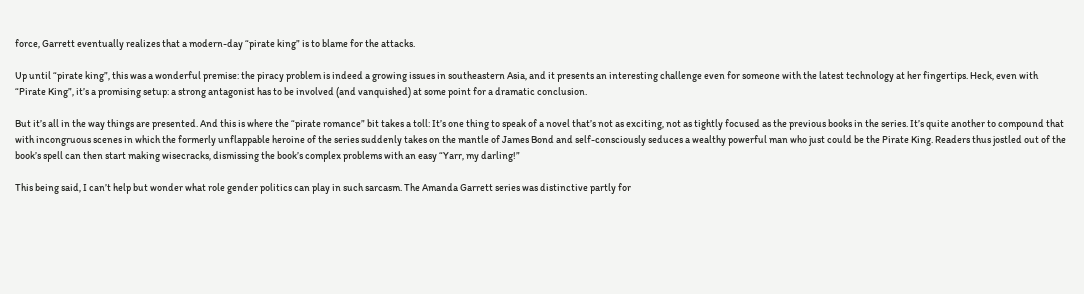force, Garrett eventually realizes that a modern-day “pirate king” is to blame for the attacks.

Up until “pirate king”, this was a wonderful premise: the piracy problem is indeed a growing issues in southeastern Asia, and it presents an interesting challenge even for someone with the latest technology at her fingertips. Heck, even with “Pirate King”, it’s a promising setup: a strong antagonist has to be involved (and vanquished) at some point for a dramatic conclusion.

But it’s all in the way things are presented. And this is where the “pirate romance” bit takes a toll: It’s one thing to speak of a novel that’s not as exciting, not as tightly focused as the previous books in the series. It’s quite another to compound that with incongruous scenes in which the formerly unflappable heroine of the series suddenly takes on the mantle of James Bond and self-consciously seduces a wealthy powerful man who just could be the Pirate King. Readers thus jostled out of the book’s spell can then start making wisecracks, dismissing the book’s complex problems with an easy “Yarr, my darling!”

This being said, I can’t help but wonder what role gender politics can play in such sarcasm. The Amanda Garrett series was distinctive partly for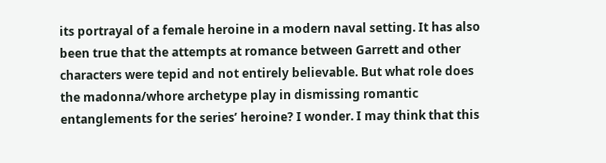its portrayal of a female heroine in a modern naval setting. It has also been true that the attempts at romance between Garrett and other characters were tepid and not entirely believable. But what role does the madonna/whore archetype play in dismissing romantic entanglements for the series’ heroine? I wonder. I may think that this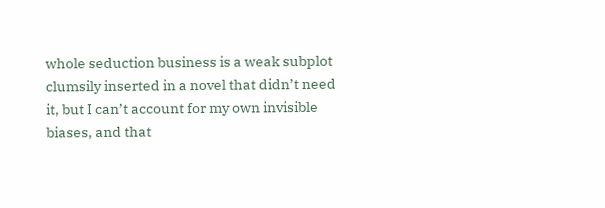whole seduction business is a weak subplot clumsily inserted in a novel that didn’t need it, but I can’t account for my own invisible biases, and that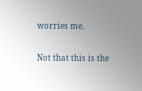worries me.

Not that this is the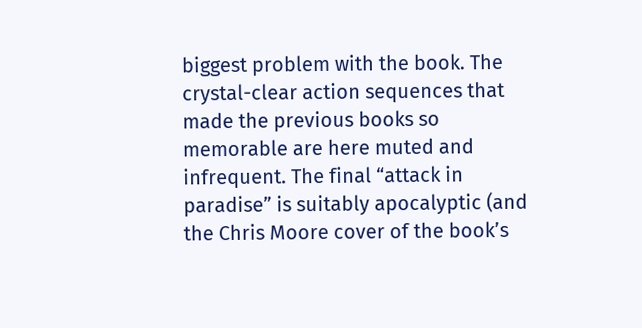biggest problem with the book. The crystal-clear action sequences that made the previous books so memorable are here muted and infrequent. The final “attack in paradise” is suitably apocalyptic (and the Chris Moore cover of the book’s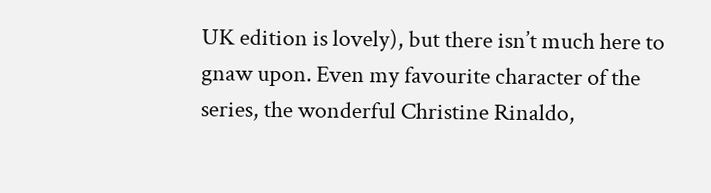UK edition is lovely), but there isn’t much here to gnaw upon. Even my favourite character of the series, the wonderful Christine Rinaldo,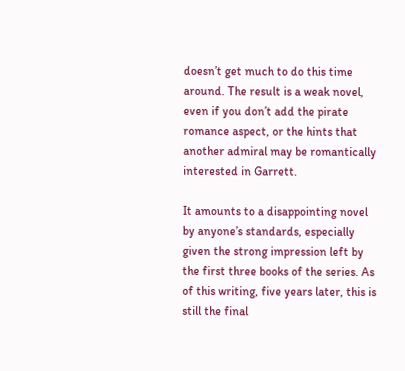doesn’t get much to do this time around. The result is a weak novel, even if you don’t add the pirate romance aspect, or the hints that another admiral may be romantically interested in Garrett.

It amounts to a disappointing novel by anyone’s standards, especially given the strong impression left by the first three books of the series. As of this writing, five years later, this is still the final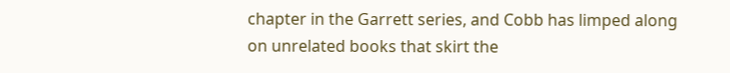chapter in the Garrett series, and Cobb has limped along on unrelated books that skirt the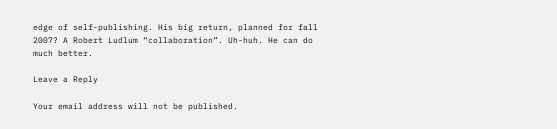edge of self-publishing. His big return, planned for fall 2007? A Robert Ludlum “collaboration”. Uh-huh. He can do much better.

Leave a Reply

Your email address will not be published.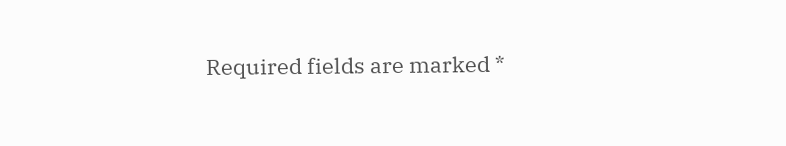Required fields are marked *